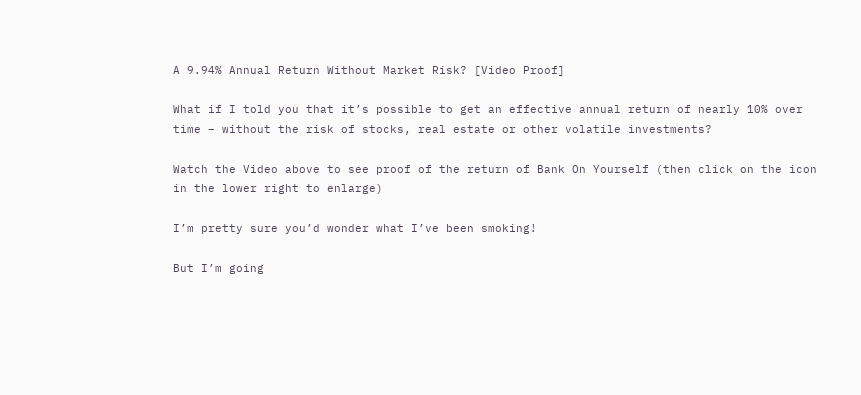A 9.94% Annual Return Without Market Risk? [Video Proof]

What if I told you that it’s possible to get an effective annual return of nearly 10% over time – without the risk of stocks, real estate or other volatile investments?

Watch the Video above to see proof of the return of Bank On Yourself (then click on the icon in the lower right to enlarge)

I’m pretty sure you’d wonder what I’ve been smoking!

But I’m going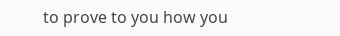to prove to you how you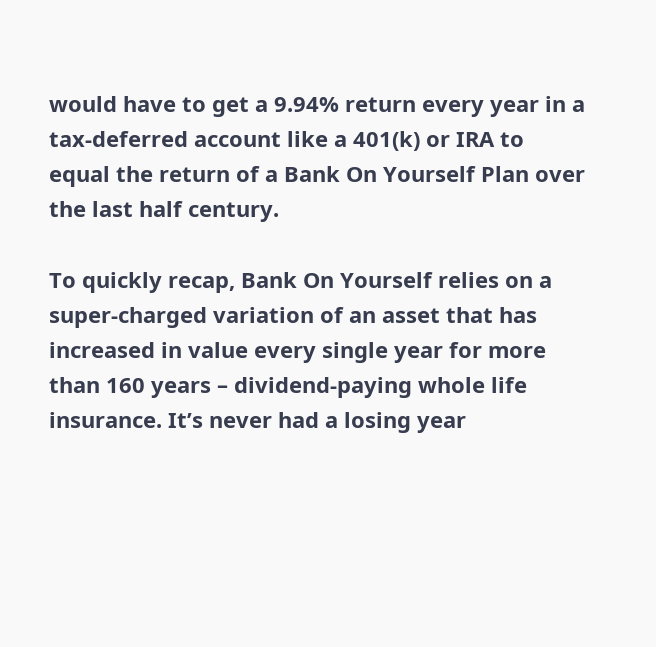would have to get a 9.94% return every year in a tax-deferred account like a 401(k) or IRA to equal the return of a Bank On Yourself Plan over the last half century.

To quickly recap, Bank On Yourself relies on a super-charged variation of an asset that has increased in value every single year for more than 160 years – dividend-paying whole life insurance. It’s never had a losing year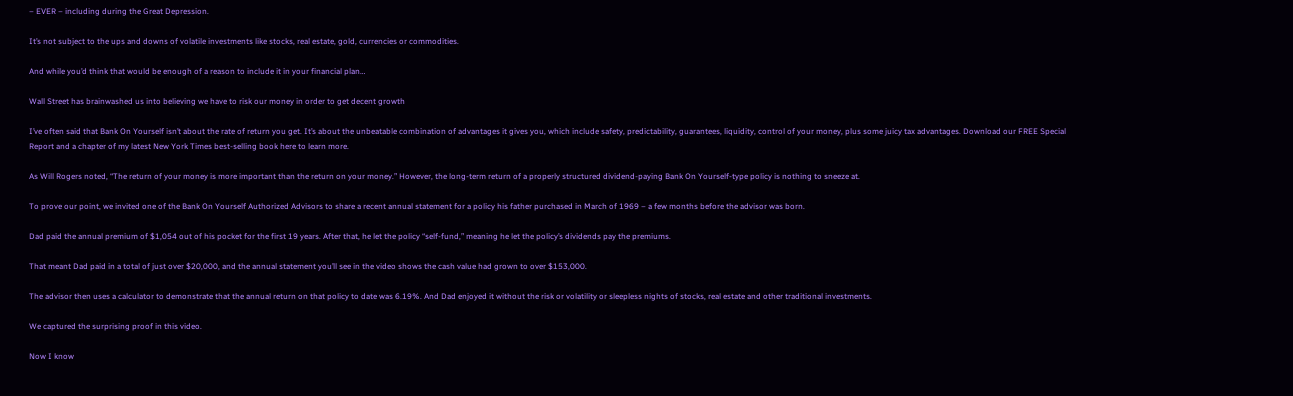– EVER – including during the Great Depression.

It’s not subject to the ups and downs of volatile investments like stocks, real estate, gold, currencies or commodities.

And while you’d think that would be enough of a reason to include it in your financial plan…

Wall Street has brainwashed us into believing we have to risk our money in order to get decent growth

I’ve often said that Bank On Yourself isn’t about the rate of return you get. It’s about the unbeatable combination of advantages it gives you, which include safety, predictability, guarantees, liquidity, control of your money, plus some juicy tax advantages. Download our FREE Special Report and a chapter of my latest New York Times best-selling book here to learn more.

As Will Rogers noted, “The return of your money is more important than the return on your money.” However, the long-term return of a properly structured dividend-paying Bank On Yourself-type policy is nothing to sneeze at.

To prove our point, we invited one of the Bank On Yourself Authorized Advisors to share a recent annual statement for a policy his father purchased in March of 1969 – a few months before the advisor was born.

Dad paid the annual premium of $1,054 out of his pocket for the first 19 years. After that, he let the policy “self-fund,” meaning he let the policy’s dividends pay the premiums.

That meant Dad paid in a total of just over $20,000, and the annual statement you’ll see in the video shows the cash value had grown to over $153,000.

The advisor then uses a calculator to demonstrate that the annual return on that policy to date was 6.19%. And Dad enjoyed it without the risk or volatility or sleepless nights of stocks, real estate and other traditional investments.

We captured the surprising proof in this video.

Now I know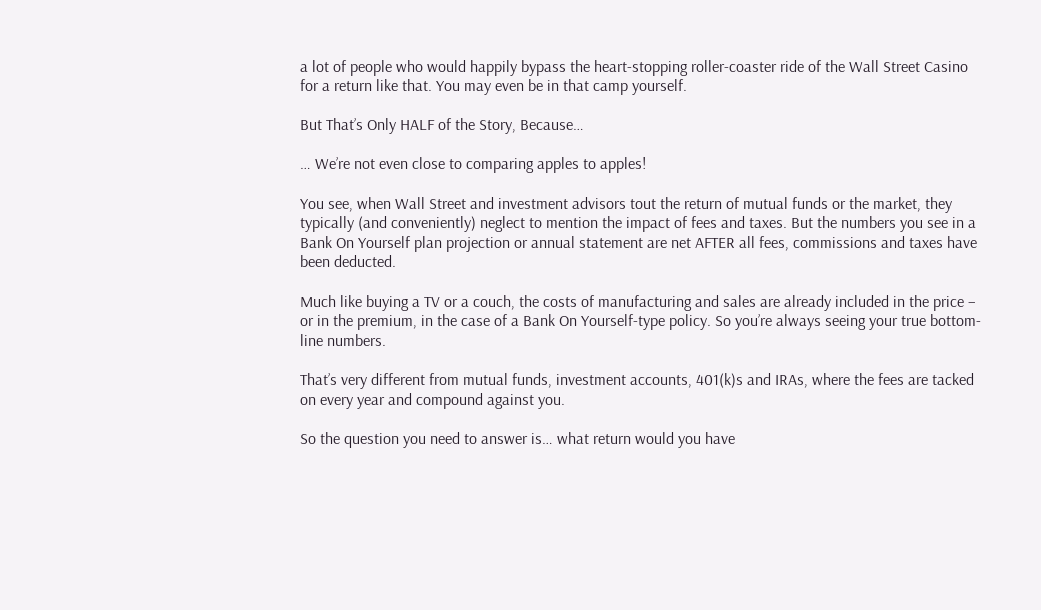a lot of people who would happily bypass the heart-stopping roller-coaster ride of the Wall Street Casino for a return like that. You may even be in that camp yourself.

But That’s Only HALF of the Story, Because…

… We’re not even close to comparing apples to apples!

You see, when Wall Street and investment advisors tout the return of mutual funds or the market, they typically (and conveniently) neglect to mention the impact of fees and taxes. But the numbers you see in a Bank On Yourself plan projection or annual statement are net AFTER all fees, commissions and taxes have been deducted.

Much like buying a TV or a couch, the costs of manufacturing and sales are already included in the price – or in the premium, in the case of a Bank On Yourself-type policy. So you’re always seeing your true bottom-line numbers.

That’s very different from mutual funds, investment accounts, 401(k)s and IRAs, where the fees are tacked on every year and compound against you.

So the question you need to answer is… what return would you have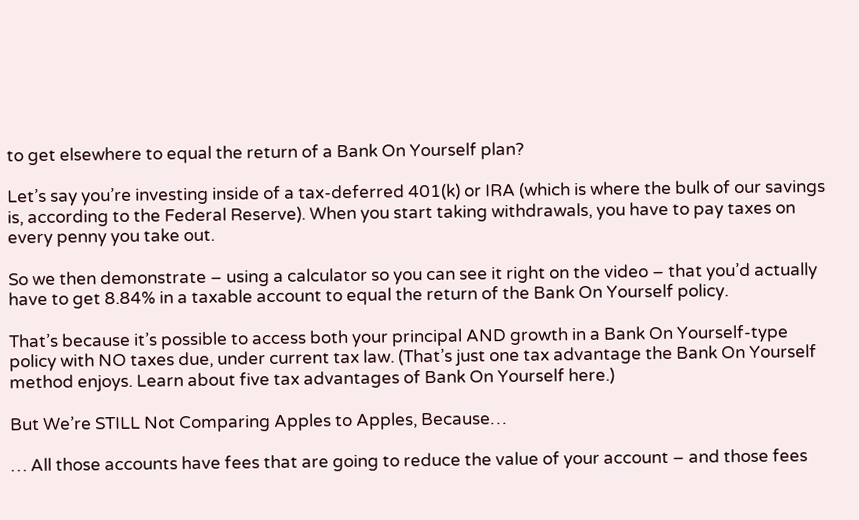to get elsewhere to equal the return of a Bank On Yourself plan?

Let’s say you’re investing inside of a tax-deferred 401(k) or IRA (which is where the bulk of our savings is, according to the Federal Reserve). When you start taking withdrawals, you have to pay taxes on every penny you take out.

So we then demonstrate – using a calculator so you can see it right on the video – that you’d actually have to get 8.84% in a taxable account to equal the return of the Bank On Yourself policy.

That’s because it’s possible to access both your principal AND growth in a Bank On Yourself-type policy with NO taxes due, under current tax law. (That’s just one tax advantage the Bank On Yourself method enjoys. Learn about five tax advantages of Bank On Yourself here.)

But We’re STILL Not Comparing Apples to Apples, Because…

… All those accounts have fees that are going to reduce the value of your account – and those fees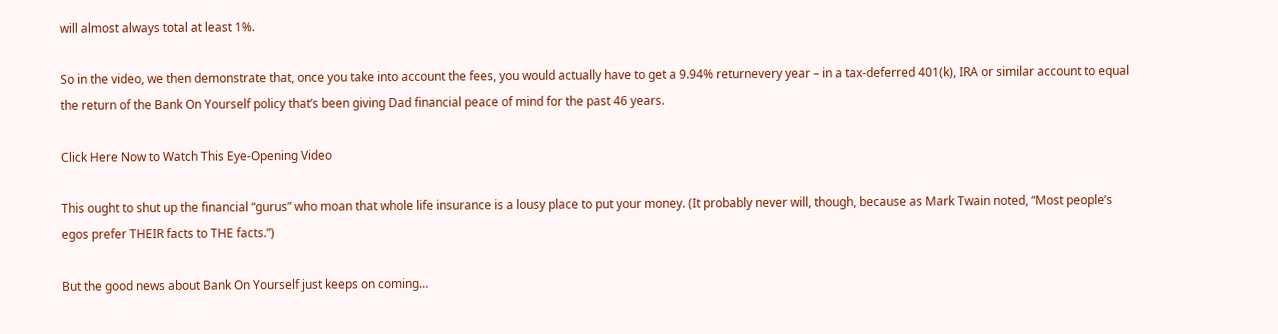will almost always total at least 1%.

So in the video, we then demonstrate that, once you take into account the fees, you would actually have to get a 9.94% returnevery year – in a tax-deferred 401(k), IRA or similar account to equal the return of the Bank On Yourself policy that’s been giving Dad financial peace of mind for the past 46 years.

Click Here Now to Watch This Eye-Opening Video

This ought to shut up the financial “gurus” who moan that whole life insurance is a lousy place to put your money. (It probably never will, though, because as Mark Twain noted, “Most people’s egos prefer THEIR facts to THE facts.”)

But the good news about Bank On Yourself just keeps on coming…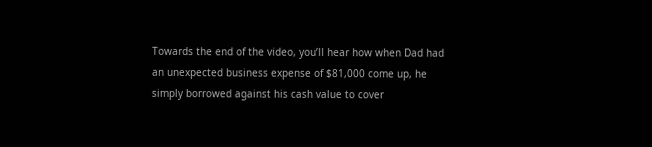Towards the end of the video, you’ll hear how when Dad had an unexpected business expense of $81,000 come up, he simply borrowed against his cash value to cover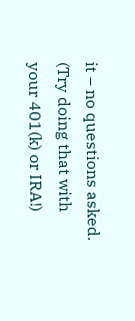it – no questions asked. (Try doing that with your 401(k) or IRA!)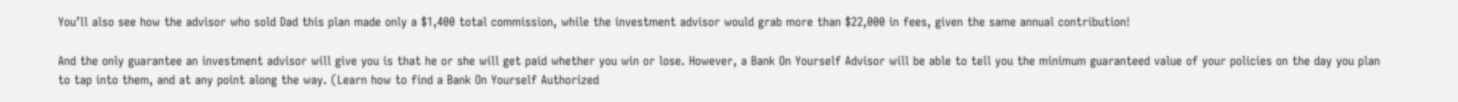You’ll also see how the advisor who sold Dad this plan made only a $1,400 total commission, while the investment advisor would grab more than $22,000 in fees, given the same annual contribution!

And the only guarantee an investment advisor will give you is that he or she will get paid whether you win or lose. However, a Bank On Yourself Advisor will be able to tell you the minimum guaranteed value of your policies on the day you plan to tap into them, and at any point along the way. (Learn how to find a Bank On Yourself Authorized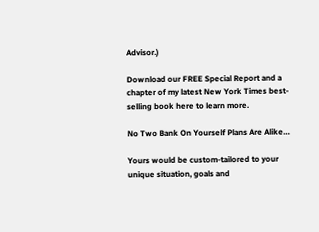Advisor.)

Download our FREE Special Report and a chapter of my latest New York Times best-selling book here to learn more.

No Two Bank On Yourself Plans Are Alike…

Yours would be custom-tailored to your unique situation, goals and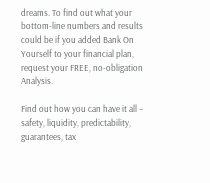dreams. To find out what your bottom-line numbers and results could be if you added Bank On Yourself to your financial plan, request your FREE, no-obligation Analysis.

Find out how you can have it all – safety, liquidity, predictability, guarantees, tax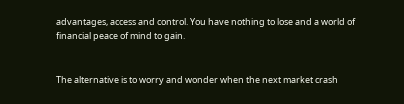advantages, access and control. You have nothing to lose and a world of financial peace of mind to gain.


The alternative is to worry and wonder when the next market crash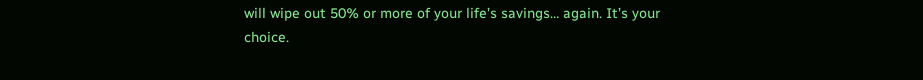will wipe out 50% or more of your life’s savings… again. It’s your choice.